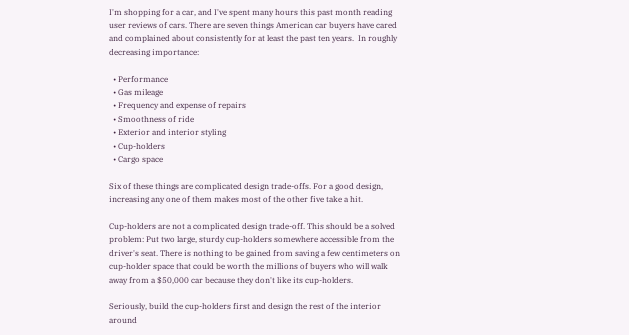I'm shopping for a car, and I've spent many hours this past month reading user reviews of cars. There are seven things American car buyers have cared and complained about consistently for at least the past ten years.  In roughly decreasing importance:

  • Performance
  • Gas mileage
  • Frequency and expense of repairs
  • Smoothness of ride
  • Exterior and interior styling
  • Cup-holders
  • Cargo space

Six of these things are complicated design trade-offs. For a good design, increasing any one of them makes most of the other five take a hit.

Cup-holders are not a complicated design trade-off. This should be a solved problem: Put two large, sturdy cup-holders somewhere accessible from the driver's seat. There is nothing to be gained from saving a few centimeters on cup-holder space that could be worth the millions of buyers who will walk away from a $50,000 car because they don't like its cup-holders.

Seriously, build the cup-holders first and design the rest of the interior around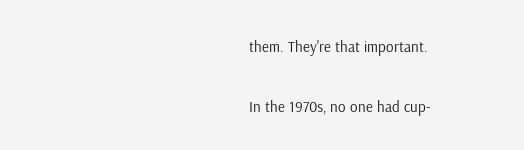them. They're that important.

In the 1970s, no one had cup-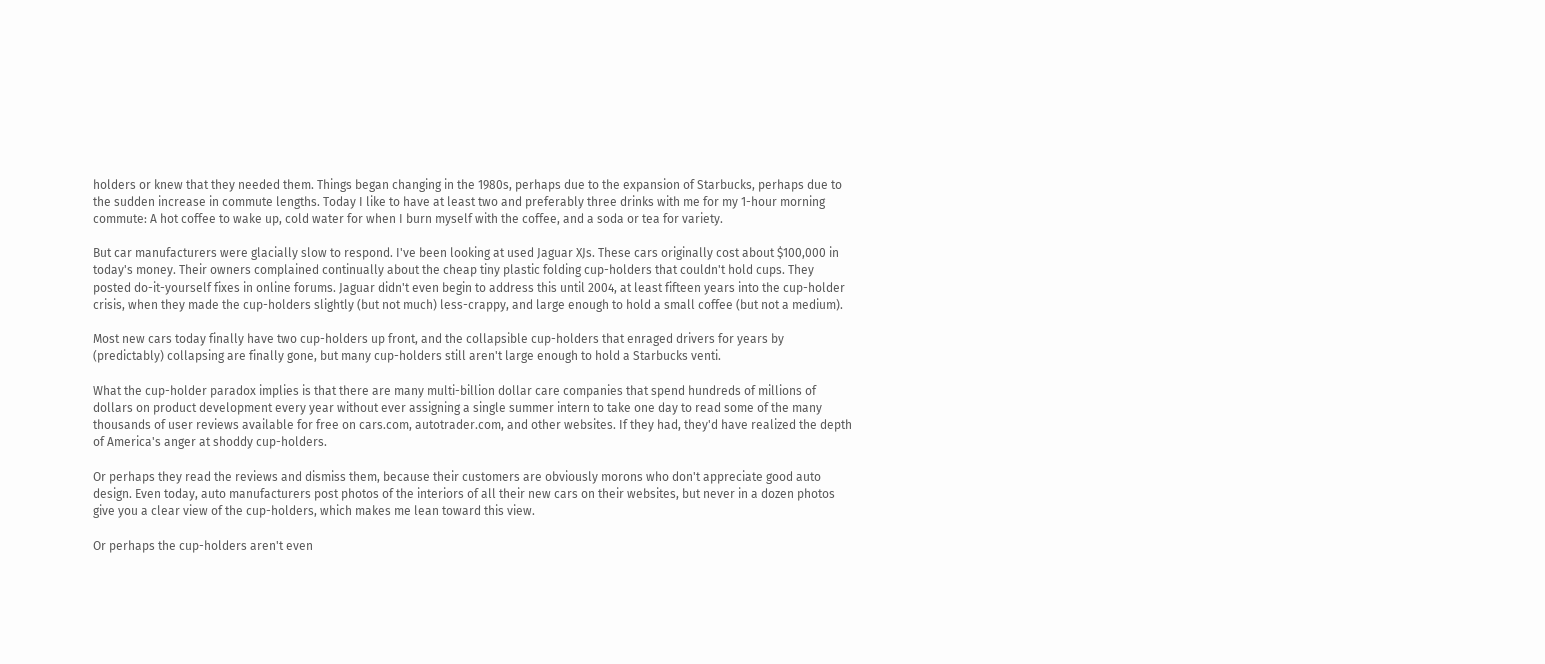holders or knew that they needed them. Things began changing in the 1980s, perhaps due to the expansion of Starbucks, perhaps due to the sudden increase in commute lengths. Today I like to have at least two and preferably three drinks with me for my 1-hour morning commute: A hot coffee to wake up, cold water for when I burn myself with the coffee, and a soda or tea for variety.

But car manufacturers were glacially slow to respond. I've been looking at used Jaguar XJs. These cars originally cost about $100,000 in today's money. Their owners complained continually about the cheap tiny plastic folding cup-holders that couldn't hold cups. They posted do-it-yourself fixes in online forums. Jaguar didn't even begin to address this until 2004, at least fifteen years into the cup-holder crisis, when they made the cup-holders slightly (but not much) less-crappy, and large enough to hold a small coffee (but not a medium).

Most new cars today finally have two cup-holders up front, and the collapsible cup-holders that enraged drivers for years by (predictably) collapsing are finally gone, but many cup-holders still aren't large enough to hold a Starbucks venti.

What the cup-holder paradox implies is that there are many multi-billion dollar care companies that spend hundreds of millions of dollars on product development every year without ever assigning a single summer intern to take one day to read some of the many thousands of user reviews available for free on cars.com, autotrader.com, and other websites. If they had, they'd have realized the depth of America's anger at shoddy cup-holders.

Or perhaps they read the reviews and dismiss them, because their customers are obviously morons who don't appreciate good auto design. Even today, auto manufacturers post photos of the interiors of all their new cars on their websites, but never in a dozen photos give you a clear view of the cup-holders, which makes me lean toward this view.

Or perhaps the cup-holders aren't even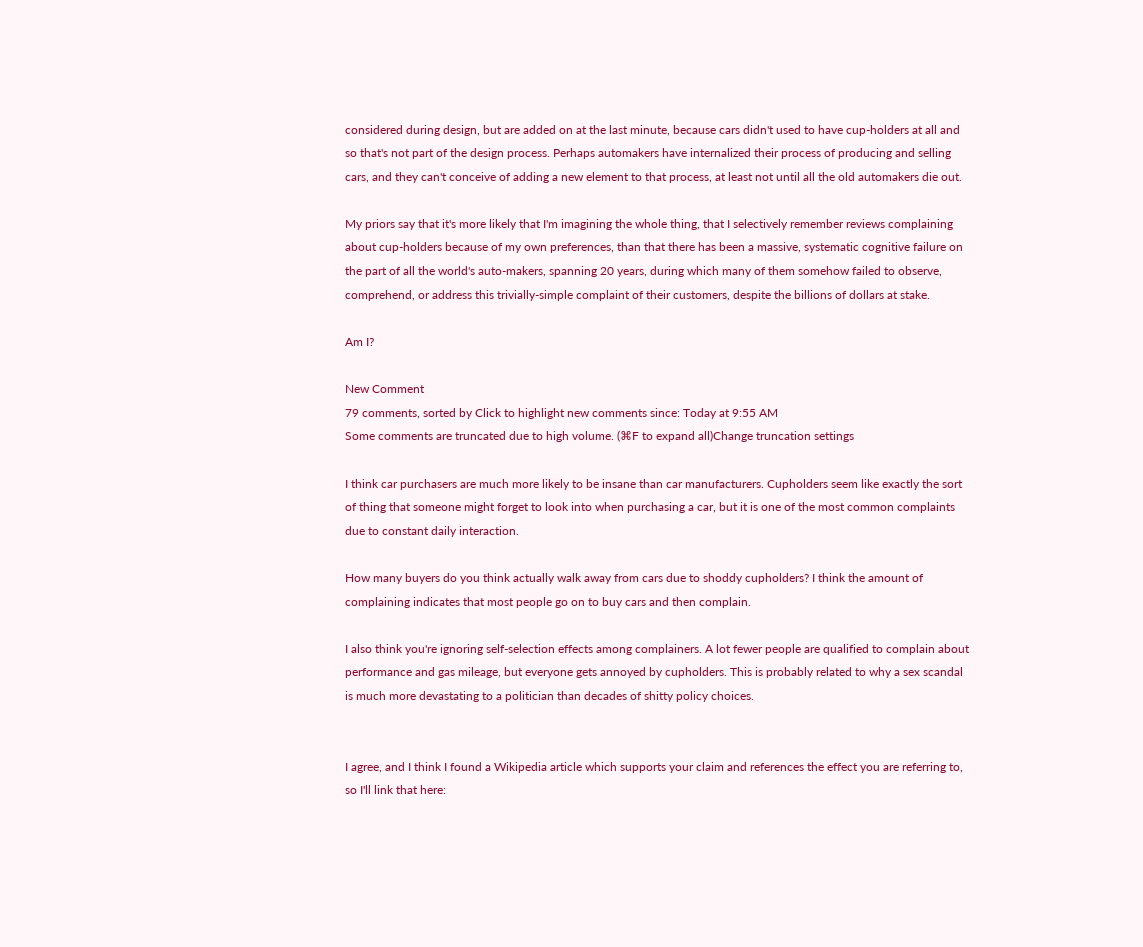considered during design, but are added on at the last minute, because cars didn't used to have cup-holders at all and so that's not part of the design process. Perhaps automakers have internalized their process of producing and selling cars, and they can't conceive of adding a new element to that process, at least not until all the old automakers die out.

My priors say that it's more likely that I'm imagining the whole thing, that I selectively remember reviews complaining about cup-holders because of my own preferences, than that there has been a massive, systematic cognitive failure on the part of all the world's auto-makers, spanning 20 years, during which many of them somehow failed to observe, comprehend, or address this trivially-simple complaint of their customers, despite the billions of dollars at stake.

Am I?

New Comment
79 comments, sorted by Click to highlight new comments since: Today at 9:55 AM
Some comments are truncated due to high volume. (⌘F to expand all)Change truncation settings

I think car purchasers are much more likely to be insane than car manufacturers. Cupholders seem like exactly the sort of thing that someone might forget to look into when purchasing a car, but it is one of the most common complaints due to constant daily interaction.

How many buyers do you think actually walk away from cars due to shoddy cupholders? I think the amount of complaining indicates that most people go on to buy cars and then complain.

I also think you're ignoring self-selection effects among complainers. A lot fewer people are qualified to complain about performance and gas mileage, but everyone gets annoyed by cupholders. This is probably related to why a sex scandal is much more devastating to a politician than decades of shitty policy choices.


I agree, and I think I found a Wikipedia article which supports your claim and references the effect you are referring to, so I'll link that here: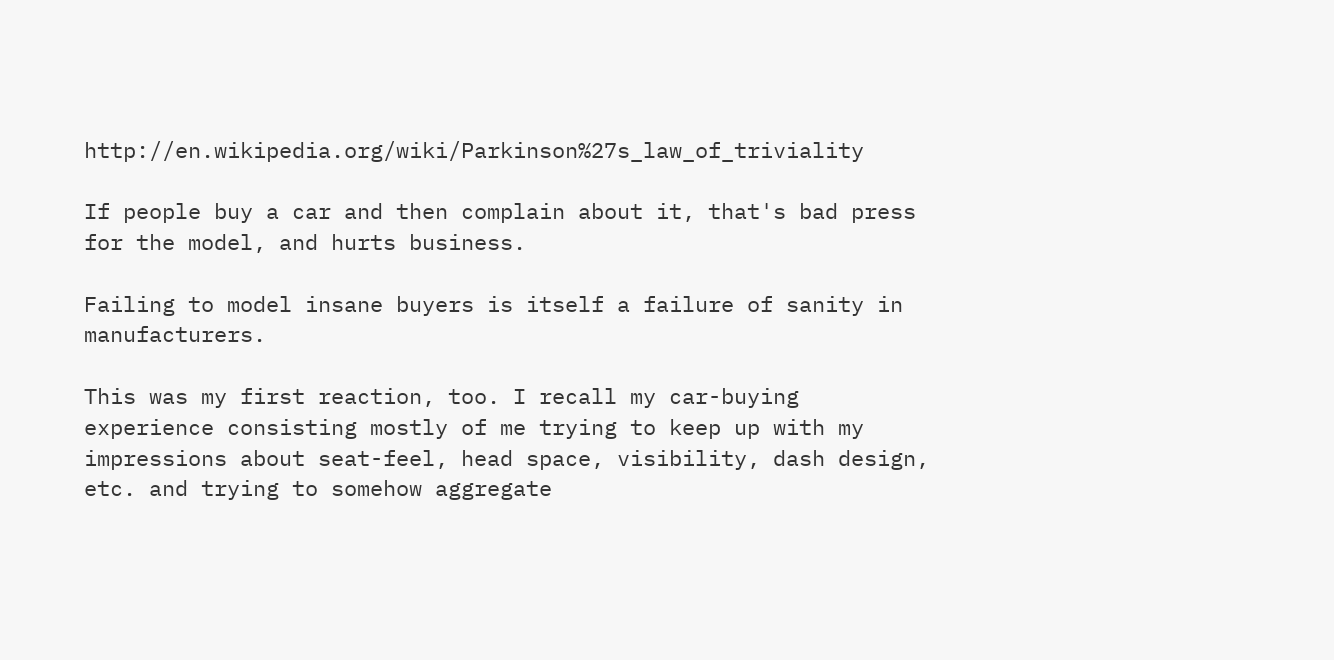http://en.wikipedia.org/wiki/Parkinson%27s_law_of_triviality

If people buy a car and then complain about it, that's bad press for the model, and hurts business.

Failing to model insane buyers is itself a failure of sanity in manufacturers.

This was my first reaction, too. I recall my car-buying experience consisting mostly of me trying to keep up with my impressions about seat-feel, head space, visibility, dash design, etc. and trying to somehow aggregate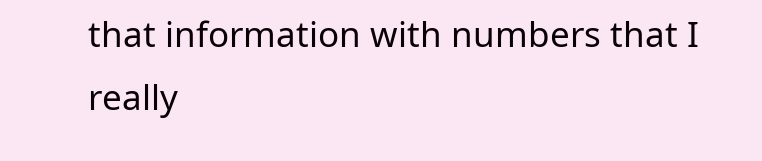that information with numbers that I really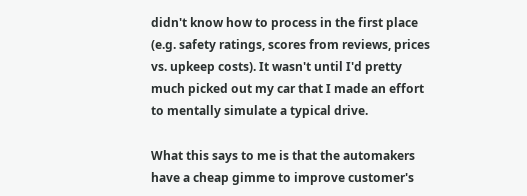didn't know how to process in the first place (e.g. safety ratings, scores from reviews, prices vs. upkeep costs). It wasn't until I'd pretty much picked out my car that I made an effort to mentally simulate a typical drive.

What this says to me is that the automakers have a cheap gimme to improve customer's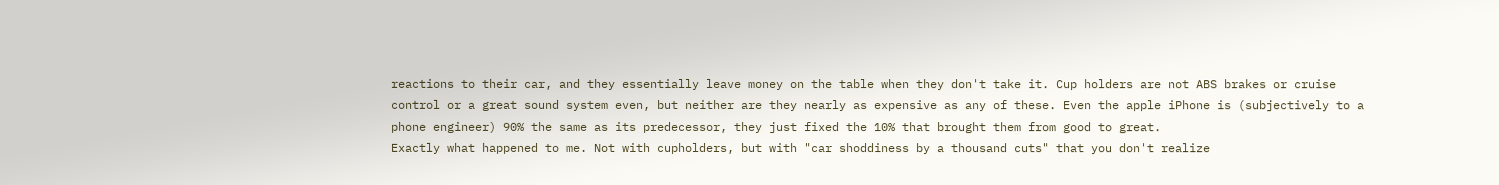reactions to their car, and they essentially leave money on the table when they don't take it. Cup holders are not ABS brakes or cruise control or a great sound system even, but neither are they nearly as expensive as any of these. Even the apple iPhone is (subjectively to a phone engineer) 90% the same as its predecessor, they just fixed the 10% that brought them from good to great.
Exactly what happened to me. Not with cupholders, but with "car shoddiness by a thousand cuts" that you don't realize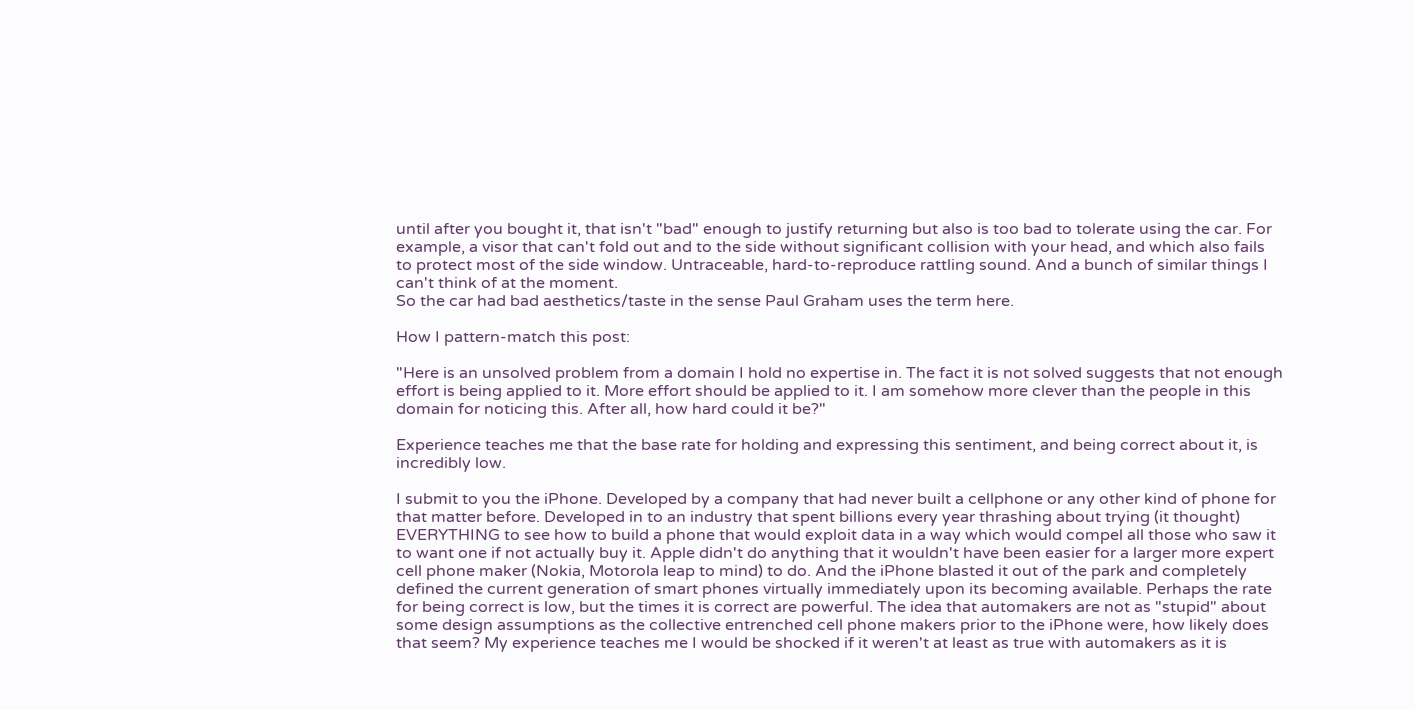until after you bought it, that isn't "bad" enough to justify returning but also is too bad to tolerate using the car. For example, a visor that can't fold out and to the side without significant collision with your head, and which also fails to protect most of the side window. Untraceable, hard-to-reproduce rattling sound. And a bunch of similar things I can't think of at the moment.
So the car had bad aesthetics/taste in the sense Paul Graham uses the term here.

How I pattern-match this post:

"Here is an unsolved problem from a domain I hold no expertise in. The fact it is not solved suggests that not enough effort is being applied to it. More effort should be applied to it. I am somehow more clever than the people in this domain for noticing this. After all, how hard could it be?"

Experience teaches me that the base rate for holding and expressing this sentiment, and being correct about it, is incredibly low.

I submit to you the iPhone. Developed by a company that had never built a cellphone or any other kind of phone for that matter before. Developed in to an industry that spent billions every year thrashing about trying (it thought) EVERYTHING to see how to build a phone that would exploit data in a way which would compel all those who saw it to want one if not actually buy it. Apple didn't do anything that it wouldn't have been easier for a larger more expert cell phone maker (Nokia, Motorola leap to mind) to do. And the iPhone blasted it out of the park and completely defined the current generation of smart phones virtually immediately upon its becoming available. Perhaps the rate for being correct is low, but the times it is correct are powerful. The idea that automakers are not as "stupid" about some design assumptions as the collective entrenched cell phone makers prior to the iPhone were, how likely does that seem? My experience teaches me I would be shocked if it weren't at least as true with automakers as it is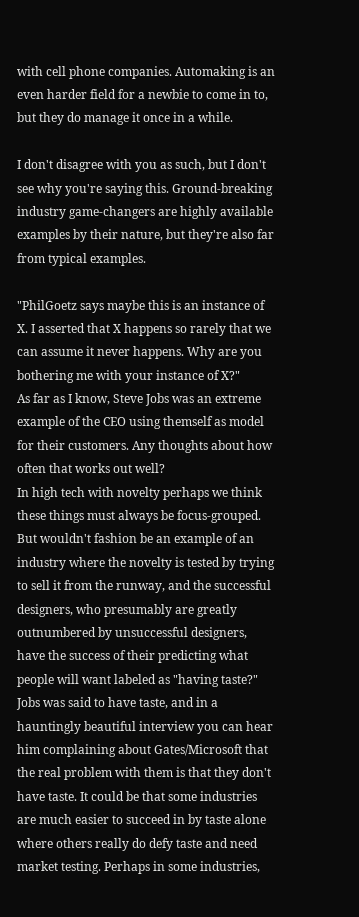with cell phone companies. Automaking is an even harder field for a newbie to come in to, but they do manage it once in a while.

I don't disagree with you as such, but I don't see why you're saying this. Ground-breaking industry game-changers are highly available examples by their nature, but they're also far from typical examples.

"PhilGoetz says maybe this is an instance of X. I asserted that X happens so rarely that we can assume it never happens. Why are you bothering me with your instance of X?"
As far as I know, Steve Jobs was an extreme example of the CEO using themself as model for their customers. Any thoughts about how often that works out well?
In high tech with novelty perhaps we think these things must always be focus-grouped. But wouldn't fashion be an example of an industry where the novelty is tested by trying to sell it from the runway, and the successful designers, who presumably are greatly outnumbered by unsuccessful designers, have the success of their predicting what people will want labeled as "having taste?" Jobs was said to have taste, and in a hauntingly beautiful interview you can hear him complaining about Gates/Microsoft that the real problem with them is that they don't have taste. It could be that some industries are much easier to succeed in by taste alone where others really do defy taste and need market testing. Perhaps in some industries,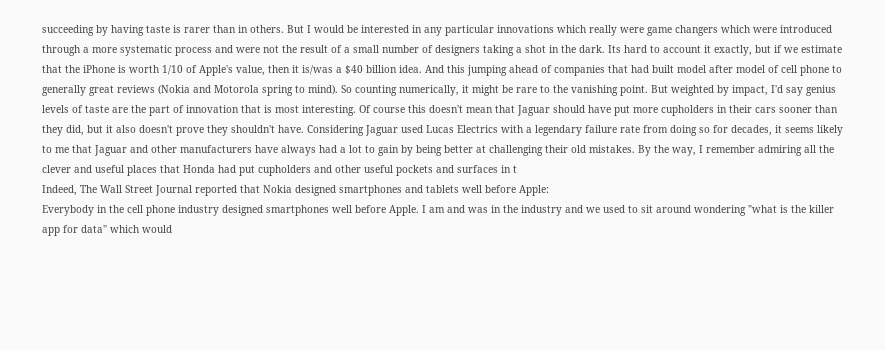succeeding by having taste is rarer than in others. But I would be interested in any particular innovations which really were game changers which were introduced through a more systematic process and were not the result of a small number of designers taking a shot in the dark. Its hard to account it exactly, but if we estimate that the iPhone is worth 1/10 of Apple's value, then it is/was a $40 billion idea. And this jumping ahead of companies that had built model after model of cell phone to generally great reviews (Nokia and Motorola spring to mind). So counting numerically, it might be rare to the vanishing point. But weighted by impact, I'd say genius levels of taste are the part of innovation that is most interesting. Of course this doesn't mean that Jaguar should have put more cupholders in their cars sooner than they did, but it also doesn't prove they shouldn't have. Considering Jaguar used Lucas Electrics with a legendary failure rate from doing so for decades, it seems likely to me that Jaguar and other manufacturers have always had a lot to gain by being better at challenging their old mistakes. By the way, I remember admiring all the clever and useful places that Honda had put cupholders and other useful pockets and surfaces in t
Indeed, The Wall Street Journal reported that Nokia designed smartphones and tablets well before Apple:
Everybody in the cell phone industry designed smartphones well before Apple. I am and was in the industry and we used to sit around wondering "what is the killer app for data" which would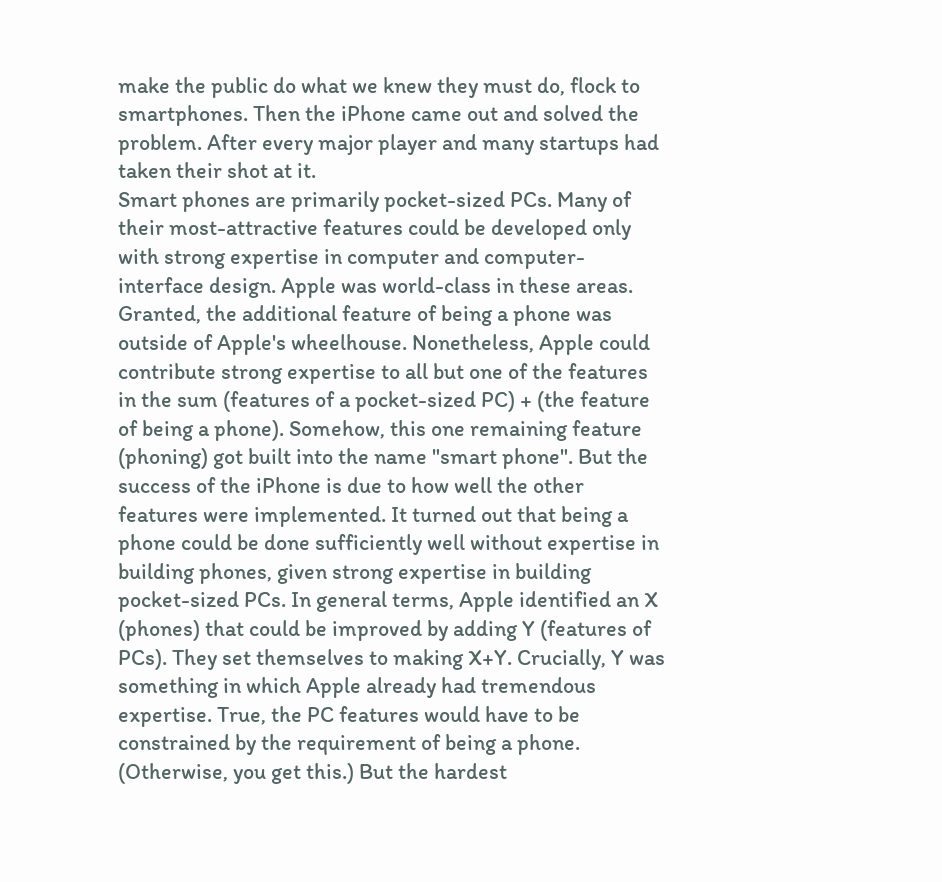make the public do what we knew they must do, flock to smartphones. Then the iPhone came out and solved the problem. After every major player and many startups had taken their shot at it.
Smart phones are primarily pocket-sized PCs. Many of their most-attractive features could be developed only with strong expertise in computer and computer-interface design. Apple was world-class in these areas. Granted, the additional feature of being a phone was outside of Apple's wheelhouse. Nonetheless, Apple could contribute strong expertise to all but one of the features in the sum (features of a pocket-sized PC) + (the feature of being a phone). Somehow, this one remaining feature (phoning) got built into the name "smart phone". But the success of the iPhone is due to how well the other features were implemented. It turned out that being a phone could be done sufficiently well without expertise in building phones, given strong expertise in building pocket-sized PCs. In general terms, Apple identified an X (phones) that could be improved by adding Y (features of PCs). They set themselves to making X+Y. Crucially, Y was something in which Apple already had tremendous expertise. True, the PC features would have to be constrained by the requirement of being a phone. (Otherwise, you get this.) But the hardest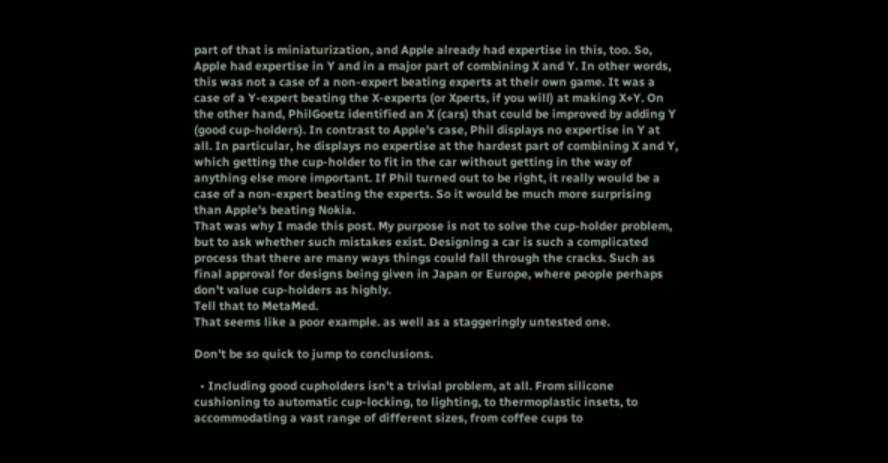part of that is miniaturization, and Apple already had expertise in this, too. So, Apple had expertise in Y and in a major part of combining X and Y. In other words, this was not a case of a non-expert beating experts at their own game. It was a case of a Y-expert beating the X-experts (or Xperts, if you will) at making X+Y. On the other hand, PhilGoetz identified an X (cars) that could be improved by adding Y (good cup-holders). In contrast to Apple's case, Phil displays no expertise in Y at all. In particular, he displays no expertise at the hardest part of combining X and Y, which getting the cup-holder to fit in the car without getting in the way of anything else more important. If Phil turned out to be right, it really would be a case of a non-expert beating the experts. So it would be much more surprising than Apple's beating Nokia.
That was why I made this post. My purpose is not to solve the cup-holder problem, but to ask whether such mistakes exist. Designing a car is such a complicated process that there are many ways things could fall through the cracks. Such as final approval for designs being given in Japan or Europe, where people perhaps don't value cup-holders as highly.
Tell that to MetaMed.
That seems like a poor example. as well as a staggeringly untested one.

Don't be so quick to jump to conclusions.

  • Including good cupholders isn't a trivial problem, at all. From silicone cushioning to automatic cup-locking, to lighting, to thermoplastic insets, to accommodating a vast range of different sizes, from coffee cups to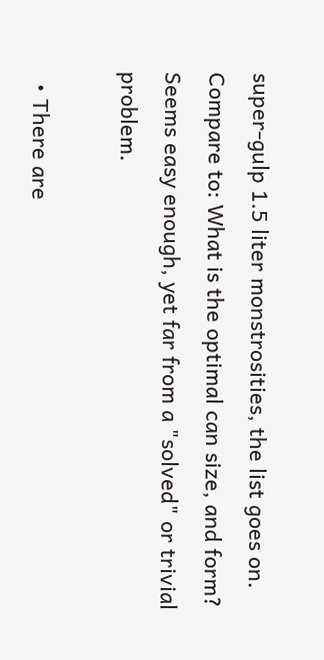super-gulp 1.5 liter monstrosities, the list goes on. Compare to: What is the optimal can size, and form? Seems easy enough, yet far from a "solved" or trivial problem.

  • There are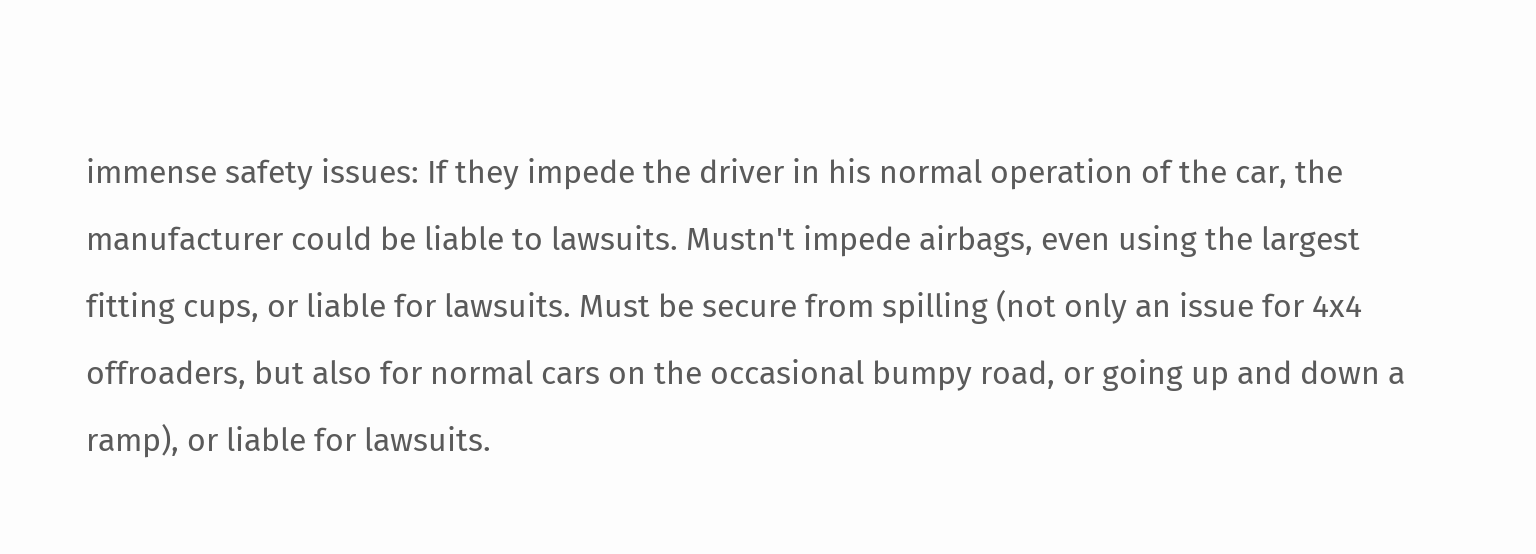immense safety issues: If they impede the driver in his normal operation of the car, the manufacturer could be liable to lawsuits. Mustn't impede airbags, even using the largest fitting cups, or liable for lawsuits. Must be secure from spilling (not only an issue for 4x4 offroaders, but also for normal cars on the occasional bumpy road, or going up and down a ramp), or liable for lawsuits.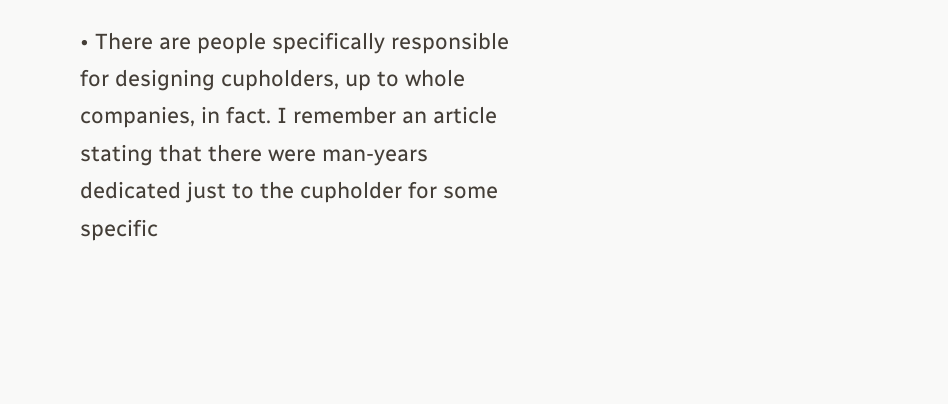• There are people specifically responsible for designing cupholders, up to whole companies, in fact. I remember an article stating that there were man-years dedicated just to the cupholder for some specific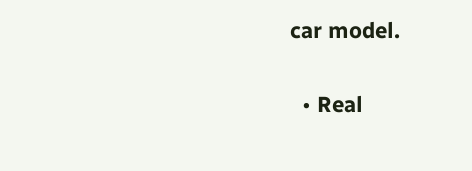car model.

  • Real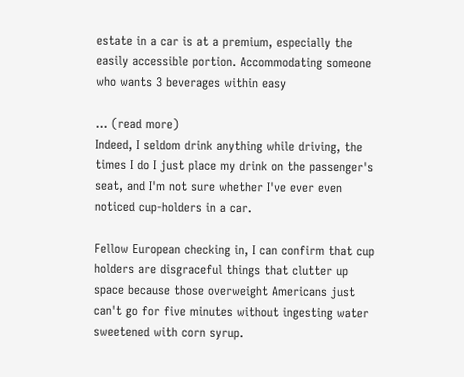estate in a car is at a premium, especially the easily accessible portion. Accommodating someone who wants 3 beverages within easy

... (read more)
Indeed, I seldom drink anything while driving, the times I do I just place my drink on the passenger's seat, and I'm not sure whether I've ever even noticed cup-holders in a car.

Fellow European checking in, I can confirm that cup holders are disgraceful things that clutter up space because those overweight Americans just can't go for five minutes without ingesting water sweetened with corn syrup.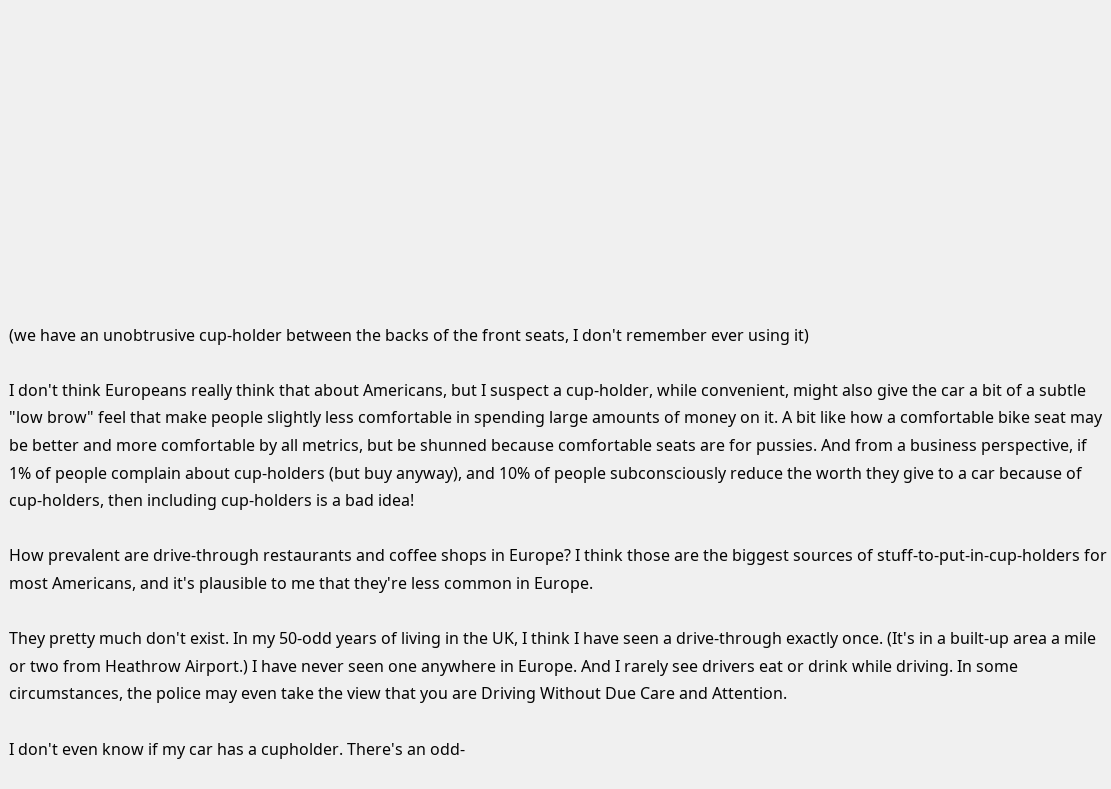(we have an unobtrusive cup-holder between the backs of the front seats, I don't remember ever using it)

I don't think Europeans really think that about Americans, but I suspect a cup-holder, while convenient, might also give the car a bit of a subtle "low brow" feel that make people slightly less comfortable in spending large amounts of money on it. A bit like how a comfortable bike seat may be better and more comfortable by all metrics, but be shunned because comfortable seats are for pussies. And from a business perspective, if 1% of people complain about cup-holders (but buy anyway), and 10% of people subconsciously reduce the worth they give to a car because of cup-holders, then including cup-holders is a bad idea!

How prevalent are drive-through restaurants and coffee shops in Europe? I think those are the biggest sources of stuff-to-put-in-cup-holders for most Americans, and it's plausible to me that they're less common in Europe.

They pretty much don't exist. In my 50-odd years of living in the UK, I think I have seen a drive-through exactly once. (It's in a built-up area a mile or two from Heathrow Airport.) I have never seen one anywhere in Europe. And I rarely see drivers eat or drink while driving. In some circumstances, the police may even take the view that you are Driving Without Due Care and Attention.

I don't even know if my car has a cupholder. There's an odd-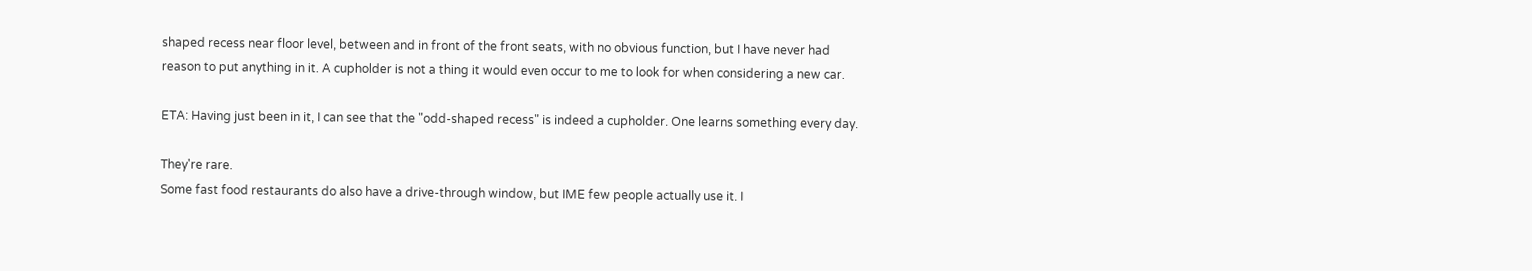shaped recess near floor level, between and in front of the front seats, with no obvious function, but I have never had reason to put anything in it. A cupholder is not a thing it would even occur to me to look for when considering a new car.

ETA: Having just been in it, I can see that the "odd-shaped recess" is indeed a cupholder. One learns something every day.

They're rare.
Some fast food restaurants do also have a drive-through window, but IME few people actually use it. I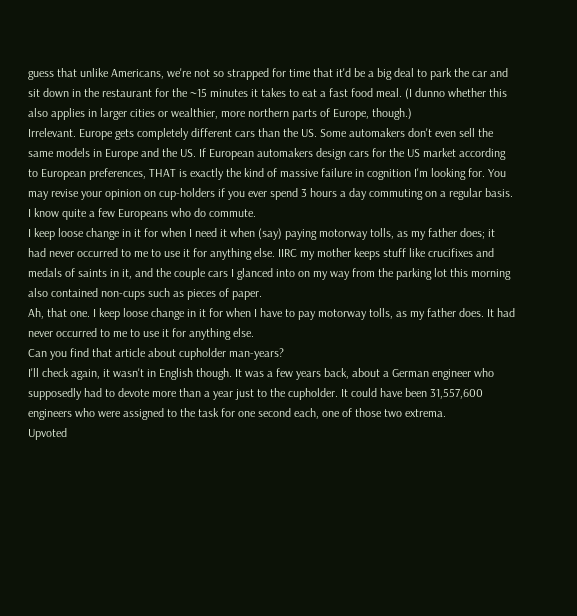guess that unlike Americans, we're not so strapped for time that it'd be a big deal to park the car and sit down in the restaurant for the ~15 minutes it takes to eat a fast food meal. (I dunno whether this also applies in larger cities or wealthier, more northern parts of Europe, though.)
Irrelevant. Europe gets completely different cars than the US. Some automakers don't even sell the same models in Europe and the US. If European automakers design cars for the US market according to European preferences, THAT is exactly the kind of massive failure in cognition I'm looking for. You may revise your opinion on cup-holders if you ever spend 3 hours a day commuting on a regular basis.
I know quite a few Europeans who do commute.
I keep loose change in it for when I need it when (say) paying motorway tolls, as my father does; it had never occurred to me to use it for anything else. IIRC my mother keeps stuff like crucifixes and medals of saints in it, and the couple cars I glanced into on my way from the parking lot this morning also contained non-cups such as pieces of paper.
Ah, that one. I keep loose change in it for when I have to pay motorway tolls, as my father does. It had never occurred to me to use it for anything else.
Can you find that article about cupholder man-years?
I'll check again, it wasn't in English though. It was a few years back, about a German engineer who supposedly had to devote more than a year just to the cupholder. It could have been 31,557,600 engineers who were assigned to the task for one second each, one of those two extrema.
Upvoted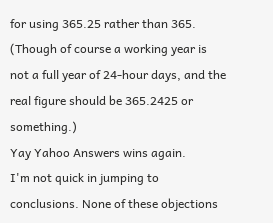for using 365.25 rather than 365. (Though of course a working year is not a full year of 24-hour days, and the real figure should be 365.2425 or something.)
Yay Yahoo Answers wins again.
I'm not quick in jumping to conclusions. None of these objections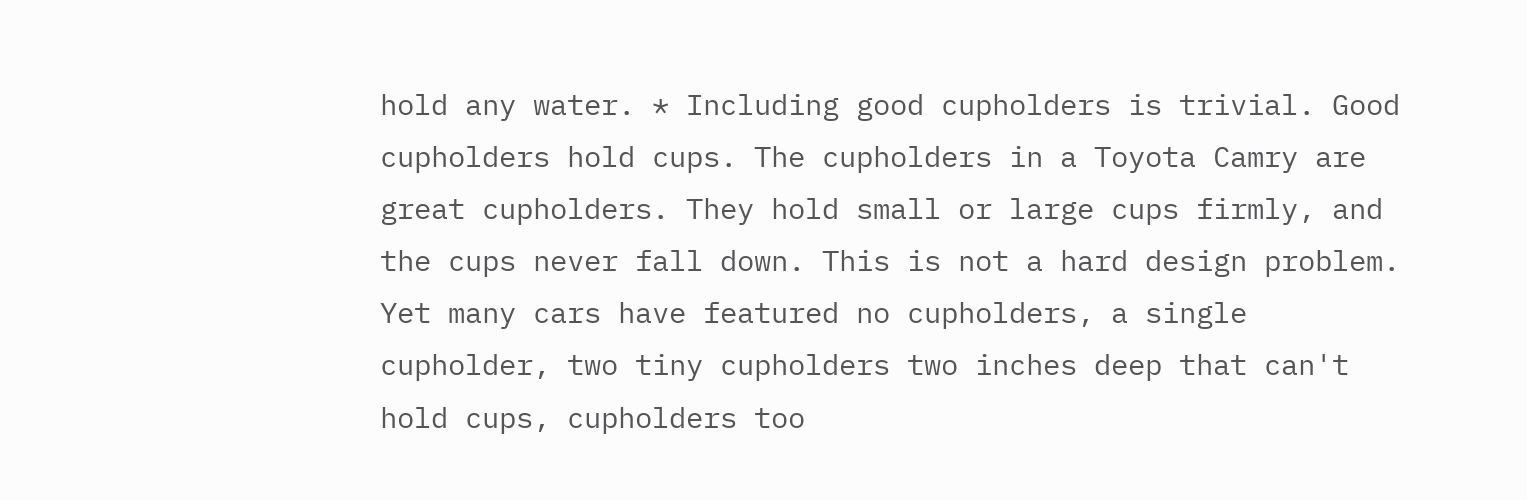hold any water. * Including good cupholders is trivial. Good cupholders hold cups. The cupholders in a Toyota Camry are great cupholders. They hold small or large cups firmly, and the cups never fall down. This is not a hard design problem. Yet many cars have featured no cupholders, a single cupholder, two tiny cupholders two inches deep that can't hold cups, cupholders too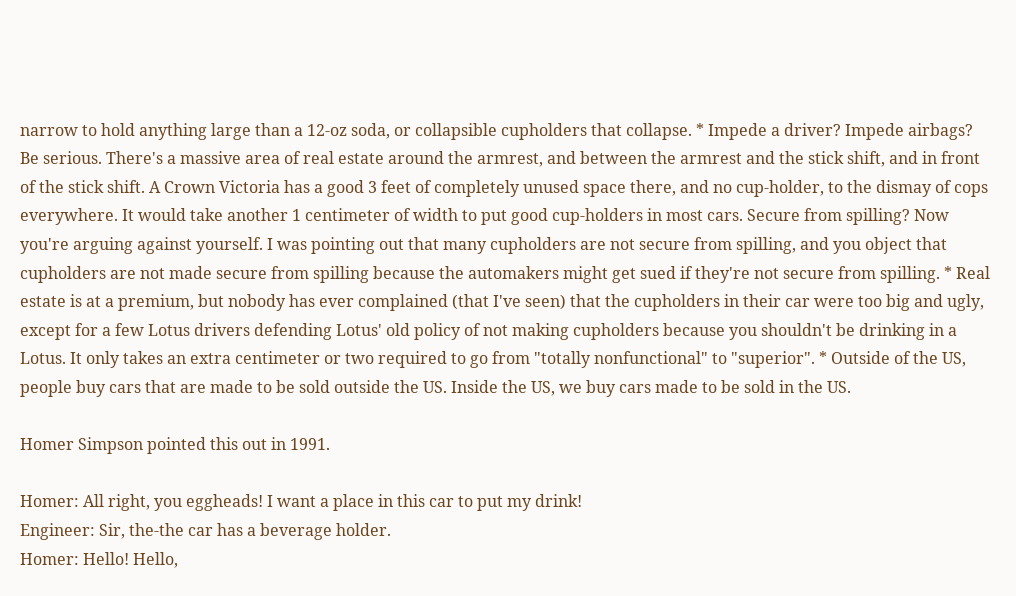narrow to hold anything large than a 12-oz soda, or collapsible cupholders that collapse. * Impede a driver? Impede airbags? Be serious. There's a massive area of real estate around the armrest, and between the armrest and the stick shift, and in front of the stick shift. A Crown Victoria has a good 3 feet of completely unused space there, and no cup-holder, to the dismay of cops everywhere. It would take another 1 centimeter of width to put good cup-holders in most cars. Secure from spilling? Now you're arguing against yourself. I was pointing out that many cupholders are not secure from spilling, and you object that cupholders are not made secure from spilling because the automakers might get sued if they're not secure from spilling. * Real estate is at a premium, but nobody has ever complained (that I've seen) that the cupholders in their car were too big and ugly, except for a few Lotus drivers defending Lotus' old policy of not making cupholders because you shouldn't be drinking in a Lotus. It only takes an extra centimeter or two required to go from "totally nonfunctional" to "superior". * Outside of the US, people buy cars that are made to be sold outside the US. Inside the US, we buy cars made to be sold in the US.

Homer Simpson pointed this out in 1991.

Homer: All right, you eggheads! I want a place in this car to put my drink!
Engineer: Sir, the-the car has a beverage holder.
Homer: Hello! Hello,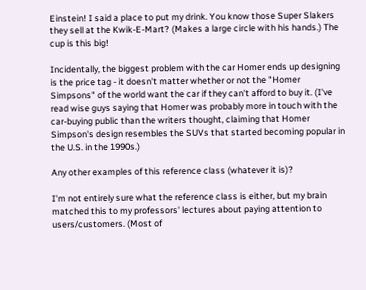Einstein! I said a place to put my drink. You know those Super Slakers they sell at the Kwik-E-Mart? (Makes a large circle with his hands.) The cup is this big!

Incidentally, the biggest problem with the car Homer ends up designing is the price tag - it doesn't matter whether or not the "Homer Simpsons" of the world want the car if they can't afford to buy it. (I've read wise guys saying that Homer was probably more in touch with the car-buying public than the writers thought, claiming that Homer Simpson's design resembles the SUVs that started becoming popular in the U.S. in the 1990s.)

Any other examples of this reference class (whatever it is)?

I'm not entirely sure what the reference class is either, but my brain matched this to my professors' lectures about paying attention to users/customers. (Most of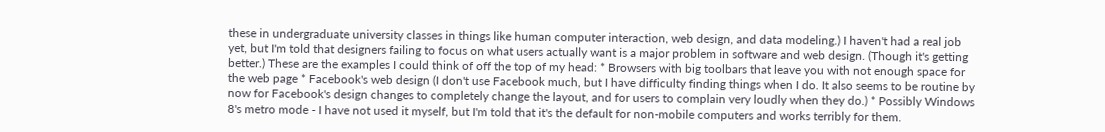these in undergraduate university classes in things like human computer interaction, web design, and data modeling.) I haven't had a real job yet, but I'm told that designers failing to focus on what users actually want is a major problem in software and web design. (Though it's getting better.) These are the examples I could think of off the top of my head: * Browsers with big toolbars that leave you with not enough space for the web page * Facebook's web design (I don't use Facebook much, but I have difficulty finding things when I do. It also seems to be routine by now for Facebook's design changes to completely change the layout, and for users to complain very loudly when they do.) * Possibly Windows 8's metro mode - I have not used it myself, but I'm told that it's the default for non-mobile computers and works terribly for them.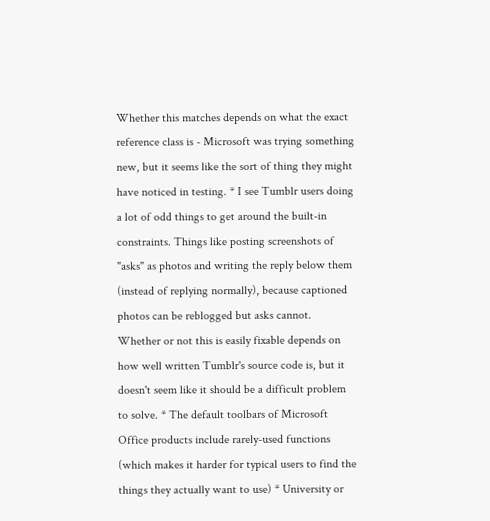Whether this matches depends on what the exact reference class is - Microsoft was trying something new, but it seems like the sort of thing they might have noticed in testing. * I see Tumblr users doing a lot of odd things to get around the built-in constraints. Things like posting screenshots of "asks" as photos and writing the reply below them (instead of replying normally), because captioned photos can be reblogged but asks cannot. Whether or not this is easily fixable depends on how well written Tumblr's source code is, but it doesn't seem like it should be a difficult problem to solve. * The default toolbars of Microsoft Office products include rarely-used functions (which makes it harder for typical users to find the things they actually want to use) * University or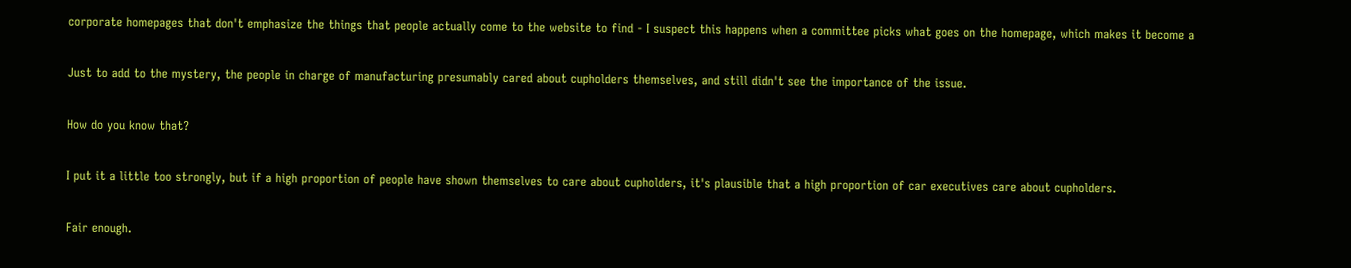corporate homepages that don't emphasize the things that people actually come to the website to find - I suspect this happens when a committee picks what goes on the homepage, which makes it become a

Just to add to the mystery, the people in charge of manufacturing presumably cared about cupholders themselves, and still didn't see the importance of the issue.

How do you know that?

I put it a little too strongly, but if a high proportion of people have shown themselves to care about cupholders, it's plausible that a high proportion of car executives care about cupholders.

Fair enough.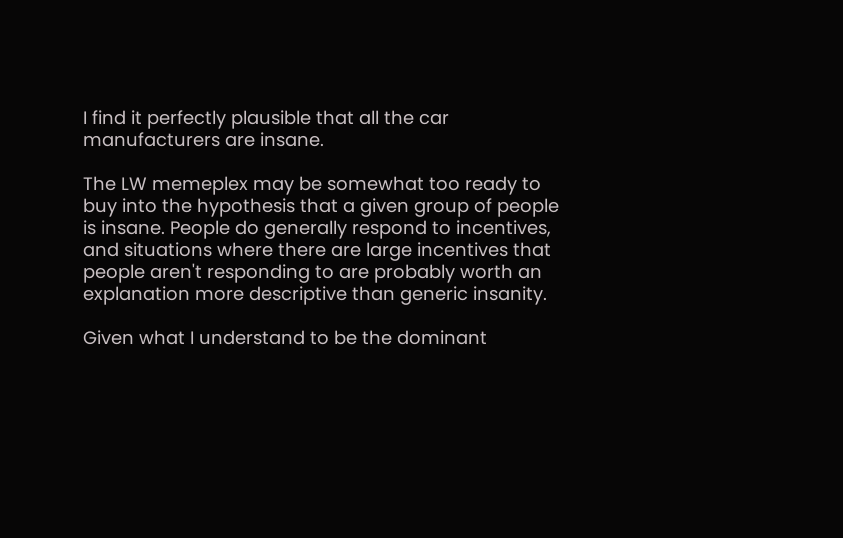I find it perfectly plausible that all the car manufacturers are insane.

The LW memeplex may be somewhat too ready to buy into the hypothesis that a given group of people is insane. People do generally respond to incentives, and situations where there are large incentives that people aren't responding to are probably worth an explanation more descriptive than generic insanity.

Given what I understand to be the dominant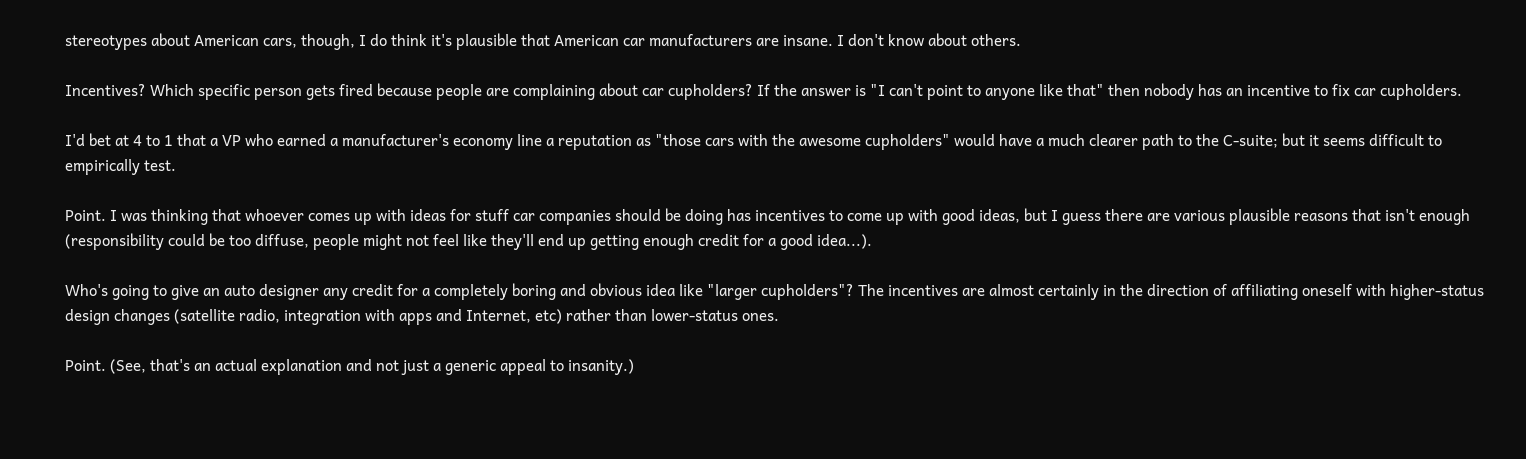stereotypes about American cars, though, I do think it's plausible that American car manufacturers are insane. I don't know about others.

Incentives? Which specific person gets fired because people are complaining about car cupholders? If the answer is "I can't point to anyone like that" then nobody has an incentive to fix car cupholders.

I'd bet at 4 to 1 that a VP who earned a manufacturer's economy line a reputation as "those cars with the awesome cupholders" would have a much clearer path to the C-suite; but it seems difficult to empirically test.

Point. I was thinking that whoever comes up with ideas for stuff car companies should be doing has incentives to come up with good ideas, but I guess there are various plausible reasons that isn't enough (responsibility could be too diffuse, people might not feel like they'll end up getting enough credit for a good idea...).

Who's going to give an auto designer any credit for a completely boring and obvious idea like "larger cupholders"? The incentives are almost certainly in the direction of affiliating oneself with higher-status design changes (satellite radio, integration with apps and Internet, etc) rather than lower-status ones.

Point. (See, that's an actual explanation and not just a generic appeal to insanity.)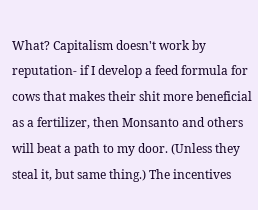What? Capitalism doesn't work by reputation- if I develop a feed formula for cows that makes their shit more beneficial as a fertilizer, then Monsanto and others will beat a path to my door. (Unless they steal it, but same thing.) The incentives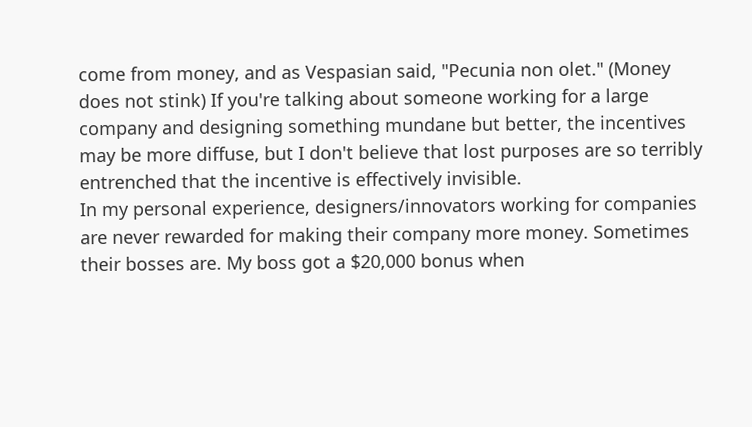come from money, and as Vespasian said, "Pecunia non olet." (Money does not stink) If you're talking about someone working for a large company and designing something mundane but better, the incentives may be more diffuse, but I don't believe that lost purposes are so terribly entrenched that the incentive is effectively invisible.
In my personal experience, designers/innovators working for companies are never rewarded for making their company more money. Sometimes their bosses are. My boss got a $20,000 bonus when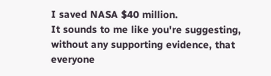I saved NASA $40 million.
It sounds to me like you're suggesting, without any supporting evidence, that everyone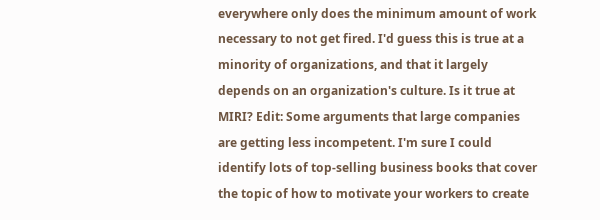everywhere only does the minimum amount of work necessary to not get fired. I'd guess this is true at a minority of organizations, and that it largely depends on an organization's culture. Is it true at MIRI? Edit: Some arguments that large companies are getting less incompetent. I'm sure I could identify lots of top-selling business books that cover the topic of how to motivate your workers to create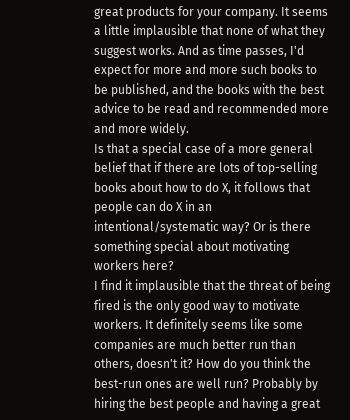great products for your company. It seems a little implausible that none of what they suggest works. And as time passes, I'd expect for more and more such books to be published, and the books with the best advice to be read and recommended more and more widely.
Is that a special case of a more general belief that if there are lots of top-selling books about how to do X, it follows that people can do X in an intentional/systematic way? Or is there something special about motivating workers here?
I find it implausible that the threat of being fired is the only good way to motivate workers. It definitely seems like some companies are much better run than others, doesn't it? How do you think the best-run ones are well run? Probably by hiring the best people and having a great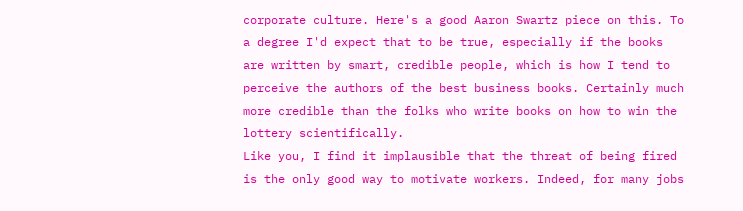corporate culture. Here's a good Aaron Swartz piece on this. To a degree I'd expect that to be true, especially if the books are written by smart, credible people, which is how I tend to perceive the authors of the best business books. Certainly much more credible than the folks who write books on how to win the lottery scientifically.
Like you, I find it implausible that the threat of being fired is the only good way to motivate workers. Indeed, for many jobs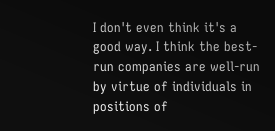I don't even think it's a good way. I think the best-run companies are well-run by virtue of individuals in positions of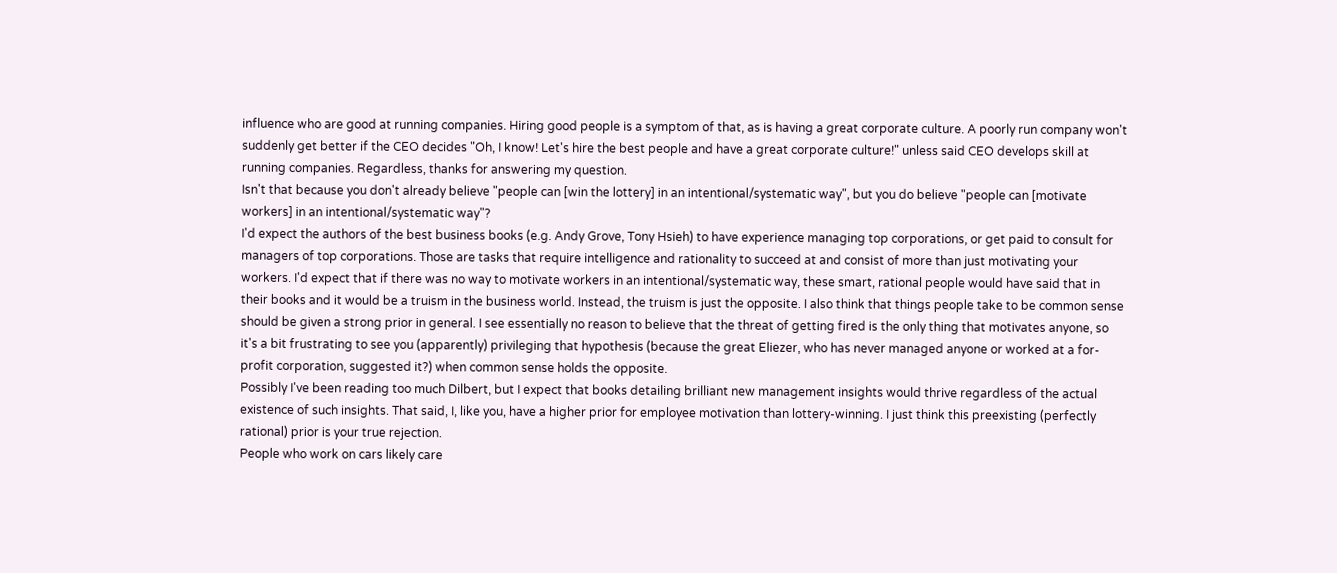influence who are good at running companies. Hiring good people is a symptom of that, as is having a great corporate culture. A poorly run company won't suddenly get better if the CEO decides "Oh, I know! Let's hire the best people and have a great corporate culture!" unless said CEO develops skill at running companies. Regardless, thanks for answering my question.
Isn't that because you don't already believe "people can [win the lottery] in an intentional/systematic way", but you do believe "people can [motivate workers] in an intentional/systematic way"?
I'd expect the authors of the best business books (e.g. Andy Grove, Tony Hsieh) to have experience managing top corporations, or get paid to consult for managers of top corporations. Those are tasks that require intelligence and rationality to succeed at and consist of more than just motivating your workers. I'd expect that if there was no way to motivate workers in an intentional/systematic way, these smart, rational people would have said that in their books and it would be a truism in the business world. Instead, the truism is just the opposite. I also think that things people take to be common sense should be given a strong prior in general. I see essentially no reason to believe that the threat of getting fired is the only thing that motivates anyone, so it's a bit frustrating to see you (apparently) privileging that hypothesis (because the great Eliezer, who has never managed anyone or worked at a for-profit corporation, suggested it?) when common sense holds the opposite.
Possibly I've been reading too much Dilbert, but I expect that books detailing brilliant new management insights would thrive regardless of the actual existence of such insights. That said, I, like you, have a higher prior for employee motivation than lottery-winning. I just think this preexisting (perfectly rational) prior is your true rejection.
People who work on cars likely care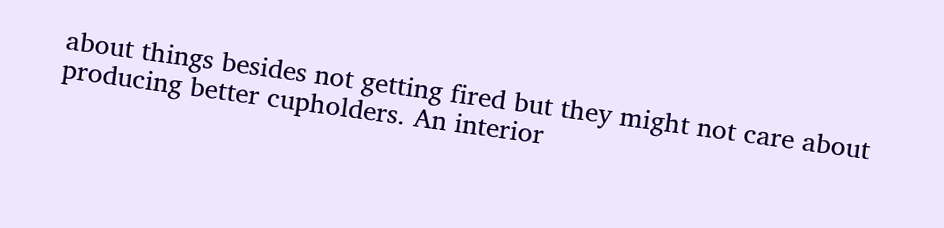about things besides not getting fired but they might not care about producing better cupholders. An interior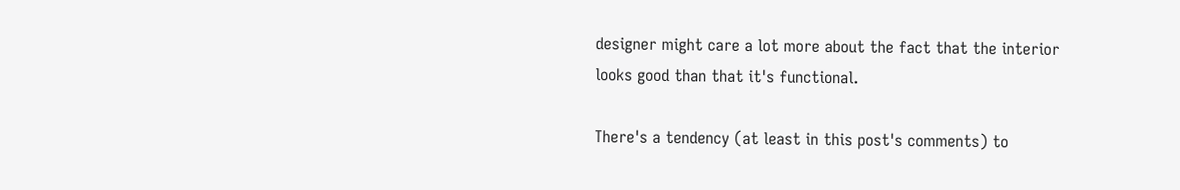designer might care a lot more about the fact that the interior looks good than that it's functional.

There's a tendency (at least in this post's comments) to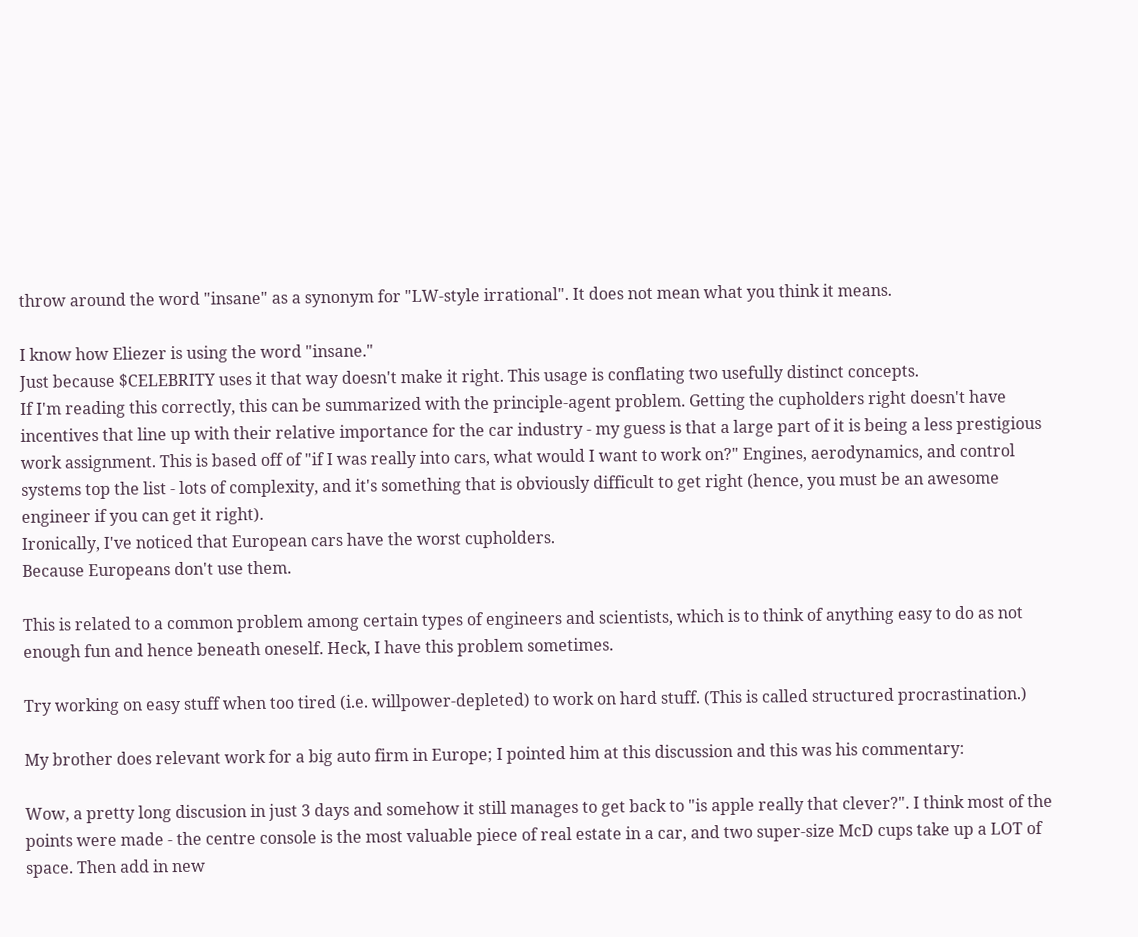throw around the word "insane" as a synonym for "LW-style irrational". It does not mean what you think it means.

I know how Eliezer is using the word "insane."
Just because $CELEBRITY uses it that way doesn't make it right. This usage is conflating two usefully distinct concepts.
If I'm reading this correctly, this can be summarized with the principle-agent problem. Getting the cupholders right doesn't have incentives that line up with their relative importance for the car industry - my guess is that a large part of it is being a less prestigious work assignment. This is based off of "if I was really into cars, what would I want to work on?" Engines, aerodynamics, and control systems top the list - lots of complexity, and it's something that is obviously difficult to get right (hence, you must be an awesome engineer if you can get it right).
Ironically, I've noticed that European cars have the worst cupholders.
Because Europeans don't use them.

This is related to a common problem among certain types of engineers and scientists, which is to think of anything easy to do as not enough fun and hence beneath oneself. Heck, I have this problem sometimes.

Try working on easy stuff when too tired (i.e. willpower-depleted) to work on hard stuff. (This is called structured procrastination.)

My brother does relevant work for a big auto firm in Europe; I pointed him at this discussion and this was his commentary:

Wow, a pretty long discusion in just 3 days and somehow it still manages to get back to "is apple really that clever?". I think most of the points were made - the centre console is the most valuable piece of real estate in a car, and two super-size McD cups take up a LOT of space. Then add in new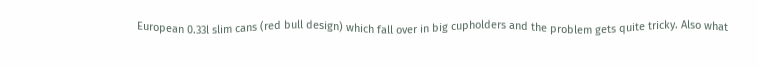European 0.33l slim cans (red bull design) which fall over in big cupholders and the problem gets quite tricky. Also what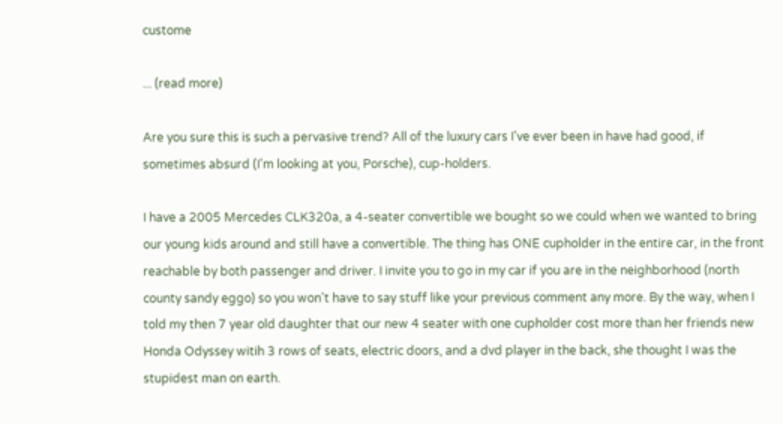custome

... (read more)

Are you sure this is such a pervasive trend? All of the luxury cars I've ever been in have had good, if sometimes absurd (I'm looking at you, Porsche), cup-holders.

I have a 2005 Mercedes CLK320a, a 4-seater convertible we bought so we could when we wanted to bring our young kids around and still have a convertible. The thing has ONE cupholder in the entire car, in the front reachable by both passenger and driver. I invite you to go in my car if you are in the neighborhood (north county sandy eggo) so you won't have to say stuff like your previous comment any more. By the way, when I told my then 7 year old daughter that our new 4 seater with one cupholder cost more than her friends new Honda Odyssey witih 3 rows of seats, electric doors, and a dvd player in the back, she thought I was the stupidest man on earth.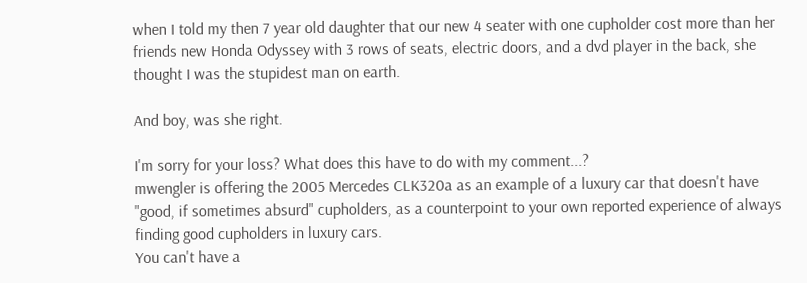when I told my then 7 year old daughter that our new 4 seater with one cupholder cost more than her friends new Honda Odyssey with 3 rows of seats, electric doors, and a dvd player in the back, she thought I was the stupidest man on earth.

And boy, was she right.

I'm sorry for your loss? What does this have to do with my comment...?
mwengler is offering the 2005 Mercedes CLK320a as an example of a luxury car that doesn't have "good, if sometimes absurd" cupholders, as a counterpoint to your own reported experience of always finding good cupholders in luxury cars.
You can't have a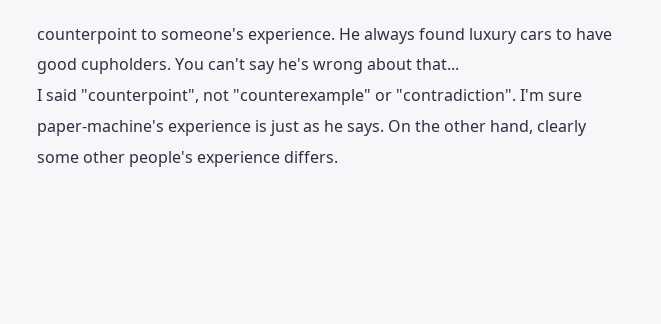counterpoint to someone's experience. He always found luxury cars to have good cupholders. You can't say he's wrong about that...
I said "counterpoint", not "counterexample" or "contradiction". I'm sure paper-machine's experience is just as he says. On the other hand, clearly some other people's experience differs.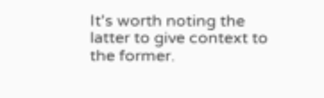It's worth noting the latter to give context to the former.